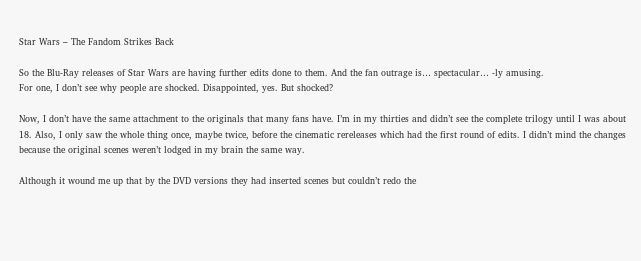Star Wars – The Fandom Strikes Back

So the Blu-Ray releases of Star Wars are having further edits done to them. And the fan outrage is… spectacular… -ly amusing.
For one, I don’t see why people are shocked. Disappointed, yes. But shocked?

Now, I don’t have the same attachment to the originals that many fans have. I’m in my thirties and didn’t see the complete trilogy until I was about 18. Also, I only saw the whole thing once, maybe twice, before the cinematic rereleases which had the first round of edits. I didn’t mind the changes because the original scenes weren’t lodged in my brain the same way.

Although it wound me up that by the DVD versions they had inserted scenes but couldn’t redo the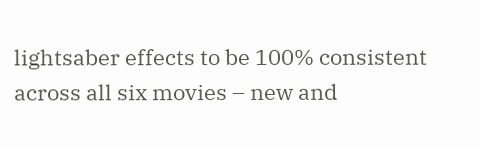lightsaber effects to be 100% consistent across all six movies – new and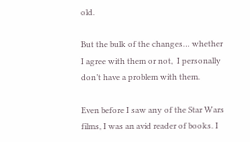old.

But the bulk of the changes… whether I agree with them or not,  I personally don’t have a problem with them.

Even before I saw any of the Star Wars films, I was an avid reader of books. I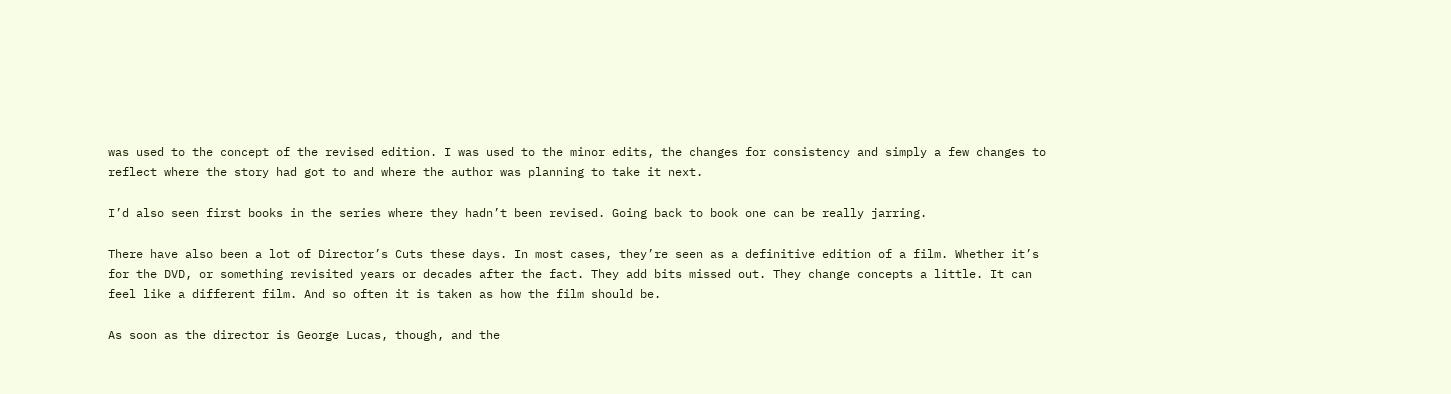was used to the concept of the revised edition. I was used to the minor edits, the changes for consistency and simply a few changes to reflect where the story had got to and where the author was planning to take it next.

I’d also seen first books in the series where they hadn’t been revised. Going back to book one can be really jarring.

There have also been a lot of Director’s Cuts these days. In most cases, they’re seen as a definitive edition of a film. Whether it’s for the DVD, or something revisited years or decades after the fact. They add bits missed out. They change concepts a little. It can feel like a different film. And so often it is taken as how the film should be.

As soon as the director is George Lucas, though, and the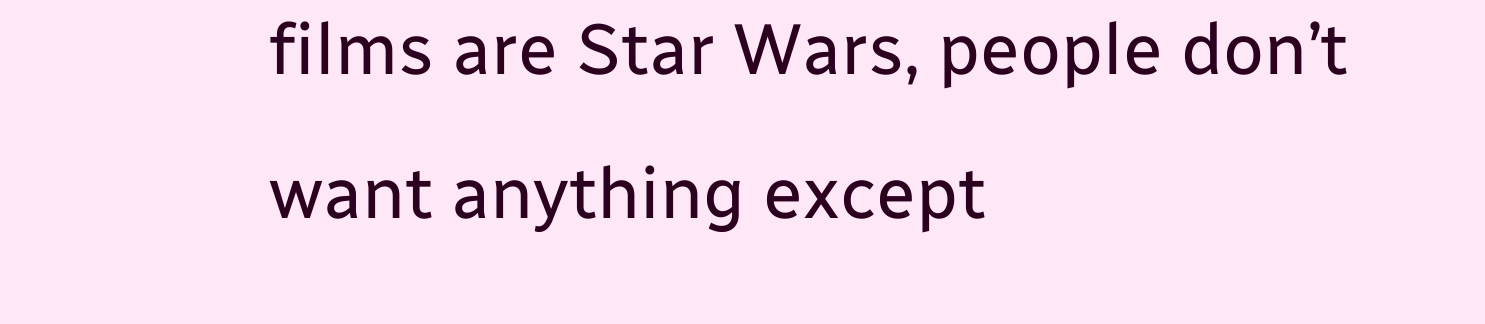films are Star Wars, people don’t want anything except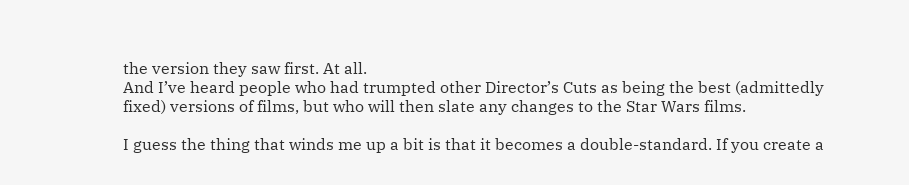the version they saw first. At all.
And I’ve heard people who had trumpted other Director’s Cuts as being the best (admittedly fixed) versions of films, but who will then slate any changes to the Star Wars films.

I guess the thing that winds me up a bit is that it becomes a double-standard. If you create a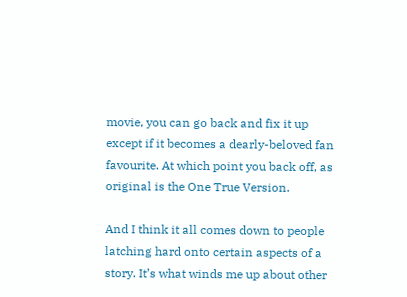movie, you can go back and fix it up except if it becomes a dearly-beloved fan favourite. At which point you back off, as original is the One True Version.

And I think it all comes down to people latching hard onto certain aspects of a story. It’s what winds me up about other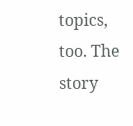topics, too. The story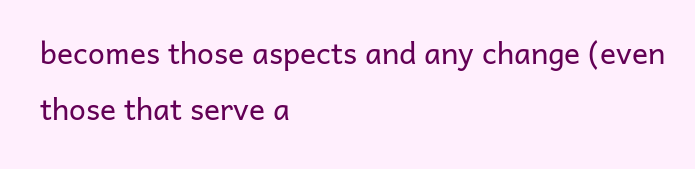becomes those aspects and any change (even those that serve a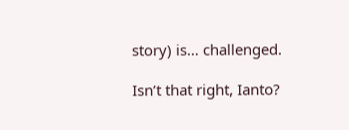story) is… challenged.

Isn’t that right, Ianto?